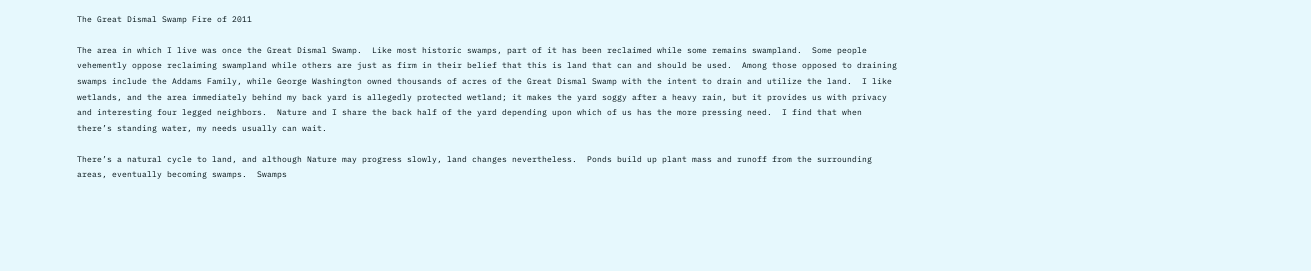The Great Dismal Swamp Fire of 2011

The area in which I live was once the Great Dismal Swamp.  Like most historic swamps, part of it has been reclaimed while some remains swampland.  Some people vehemently oppose reclaiming swampland while others are just as firm in their belief that this is land that can and should be used.  Among those opposed to draining swamps include the Addams Family, while George Washington owned thousands of acres of the Great Dismal Swamp with the intent to drain and utilize the land.  I like wetlands, and the area immediately behind my back yard is allegedly protected wetland; it makes the yard soggy after a heavy rain, but it provides us with privacy and interesting four legged neighbors.  Nature and I share the back half of the yard depending upon which of us has the more pressing need.  I find that when there’s standing water, my needs usually can wait.

There’s a natural cycle to land, and although Nature may progress slowly, land changes nevertheless.  Ponds build up plant mass and runoff from the surrounding areas, eventually becoming swamps.  Swamps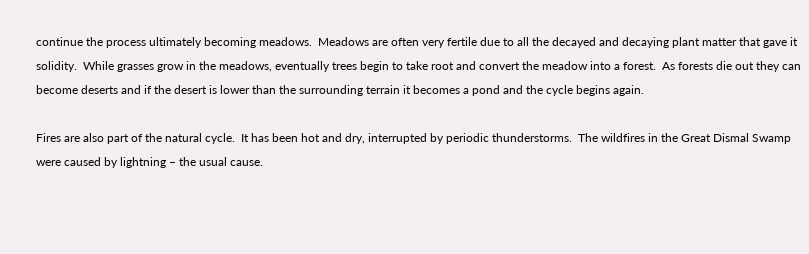continue the process ultimately becoming meadows.  Meadows are often very fertile due to all the decayed and decaying plant matter that gave it solidity.  While grasses grow in the meadows, eventually trees begin to take root and convert the meadow into a forest.  As forests die out they can become deserts and if the desert is lower than the surrounding terrain it becomes a pond and the cycle begins again.

Fires are also part of the natural cycle.  It has been hot and dry, interrupted by periodic thunderstorms.  The wildfires in the Great Dismal Swamp were caused by lightning – the usual cause.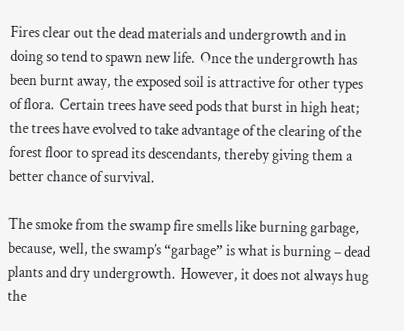Fires clear out the dead materials and undergrowth and in doing so tend to spawn new life.  Once the undergrowth has been burnt away, the exposed soil is attractive for other types of flora.  Certain trees have seed pods that burst in high heat; the trees have evolved to take advantage of the clearing of the forest floor to spread its descendants, thereby giving them a better chance of survival.

The smoke from the swamp fire smells like burning garbage, because, well, the swamp’s “garbage” is what is burning – dead plants and dry undergrowth.  However, it does not always hug the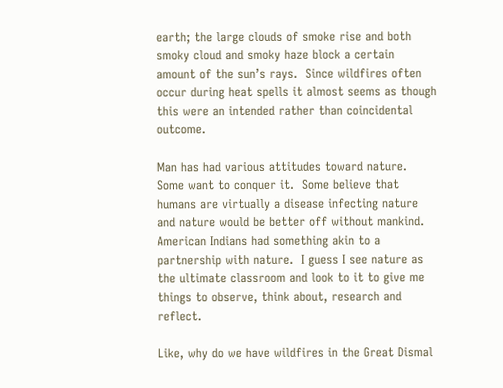earth; the large clouds of smoke rise and both smoky cloud and smoky haze block a certain amount of the sun’s rays.  Since wildfires often occur during heat spells it almost seems as though this were an intended rather than coincidental outcome.

Man has had various attitudes toward nature.  Some want to conquer it.  Some believe that humans are virtually a disease infecting nature and nature would be better off without mankind.  American Indians had something akin to a partnership with nature.  I guess I see nature as the ultimate classroom and look to it to give me things to observe, think about, research and reflect.

Like, why do we have wildfires in the Great Dismal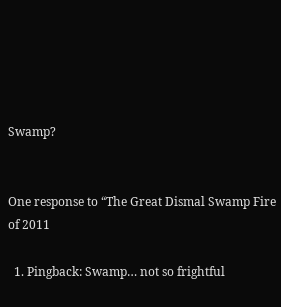Swamp?


One response to “The Great Dismal Swamp Fire of 2011

  1. Pingback: Swamp… not so frightful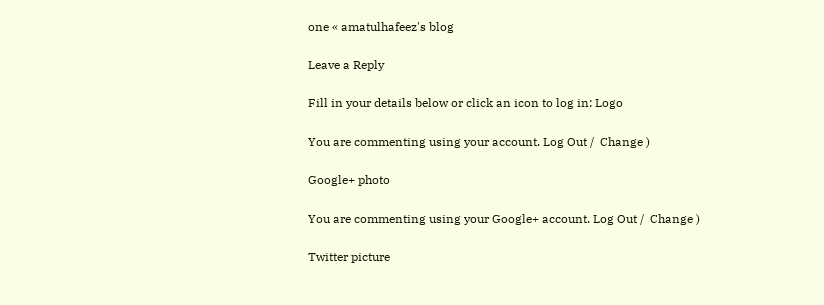one « amatulhafeez's blog

Leave a Reply

Fill in your details below or click an icon to log in: Logo

You are commenting using your account. Log Out /  Change )

Google+ photo

You are commenting using your Google+ account. Log Out /  Change )

Twitter picture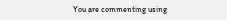You are commenting using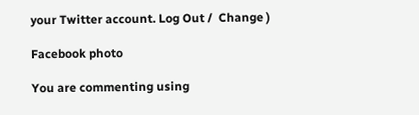your Twitter account. Log Out /  Change )

Facebook photo

You are commenting using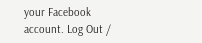your Facebook account. Log Out /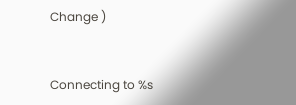Change )


Connecting to %s